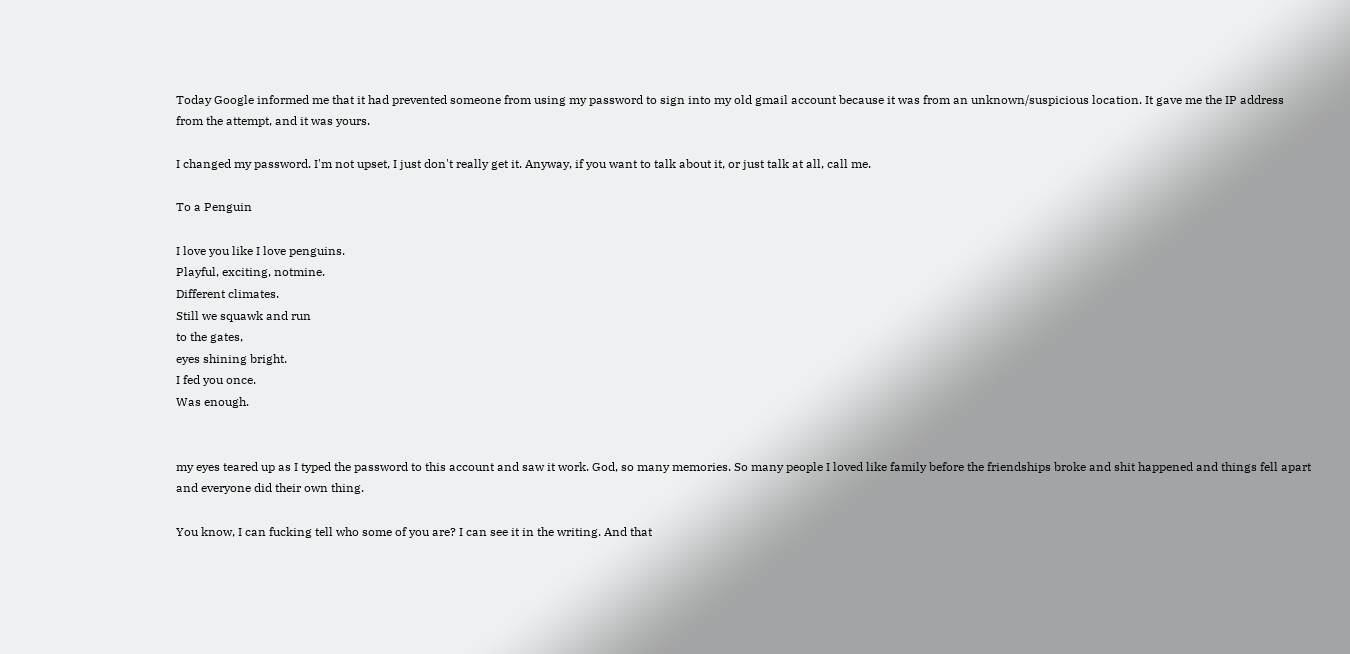Today Google informed me that it had prevented someone from using my password to sign into my old gmail account because it was from an unknown/suspicious location. It gave me the IP address from the attempt, and it was yours.

I changed my password. I'm not upset, I just don't really get it. Anyway, if you want to talk about it, or just talk at all, call me.

To a Penguin

I love you like I love penguins.
Playful, exciting, notmine.
Different climates.
Still we squawk and run
to the gates,
eyes shining bright.
I fed you once.
Was enough.


my eyes teared up as I typed the password to this account and saw it work. God, so many memories. So many people I loved like family before the friendships broke and shit happened and things fell apart and everyone did their own thing.

You know, I can fucking tell who some of you are? I can see it in the writing. And that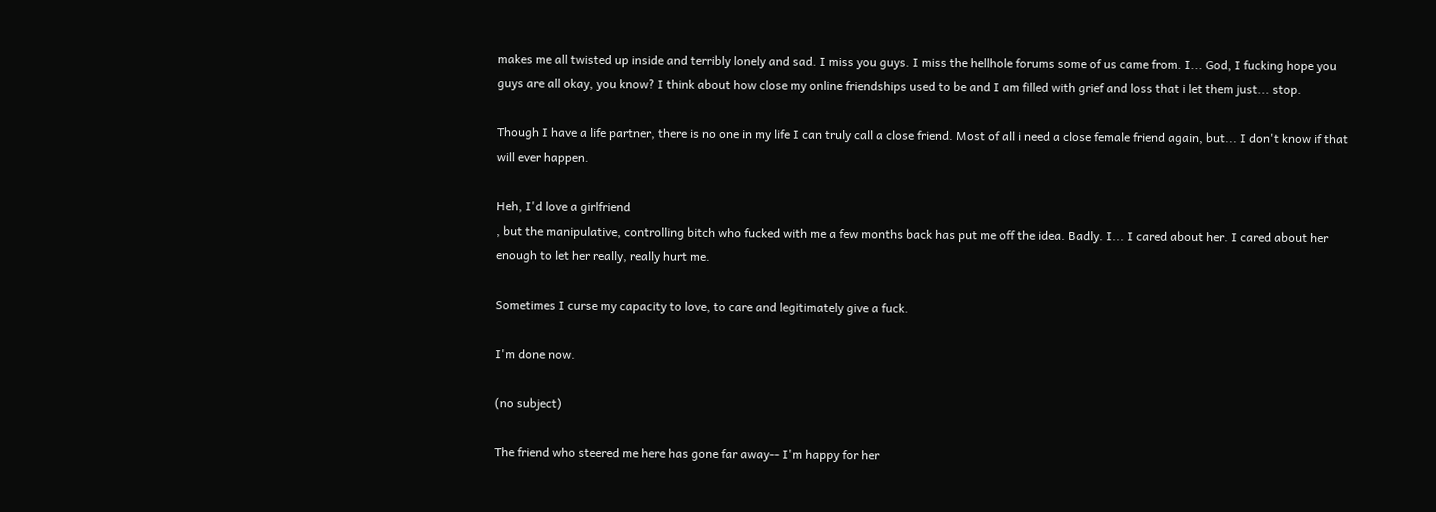makes me all twisted up inside and terribly lonely and sad. I miss you guys. I miss the hellhole forums some of us came from. I... God, I fucking hope you guys are all okay, you know? I think about how close my online friendships used to be and I am filled with grief and loss that i let them just... stop.

Though I have a life partner, there is no one in my life I can truly call a close friend. Most of all i need a close female friend again, but... I don't know if that will ever happen.

Heh, I'd love a girlfriend
, but the manipulative, controlling bitch who fucked with me a few months back has put me off the idea. Badly. I... I cared about her. I cared about her enough to let her really, really hurt me.

Sometimes I curse my capacity to love, to care and legitimately give a fuck.

I'm done now.

(no subject)

The friend who steered me here has gone far away-- I'm happy for her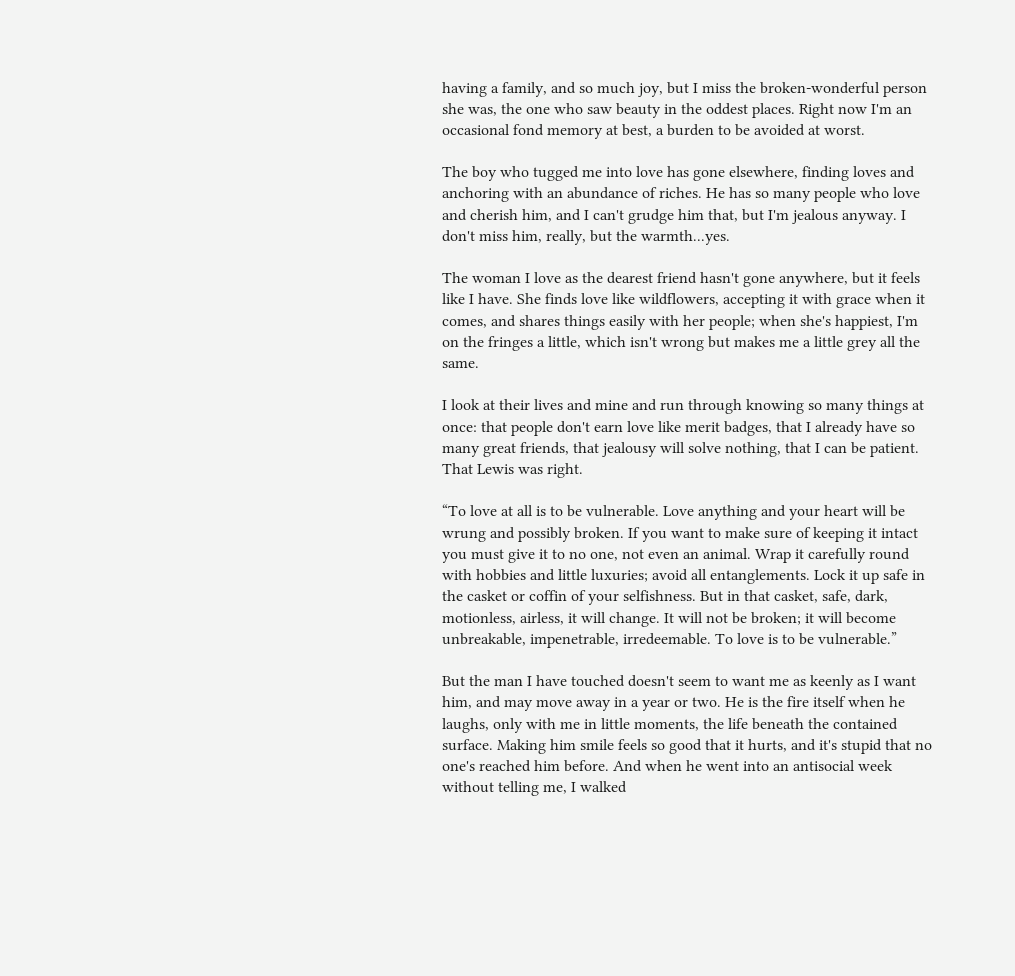having a family, and so much joy, but I miss the broken-wonderful person she was, the one who saw beauty in the oddest places. Right now I'm an occasional fond memory at best, a burden to be avoided at worst.

The boy who tugged me into love has gone elsewhere, finding loves and anchoring with an abundance of riches. He has so many people who love and cherish him, and I can't grudge him that, but I'm jealous anyway. I don't miss him, really, but the warmth...yes.

The woman I love as the dearest friend hasn't gone anywhere, but it feels like I have. She finds love like wildflowers, accepting it with grace when it comes, and shares things easily with her people; when she's happiest, I'm on the fringes a little, which isn't wrong but makes me a little grey all the same.

I look at their lives and mine and run through knowing so many things at once: that people don't earn love like merit badges, that I already have so many great friends, that jealousy will solve nothing, that I can be patient. That Lewis was right.

“To love at all is to be vulnerable. Love anything and your heart will be wrung and possibly broken. If you want to make sure of keeping it intact you must give it to no one, not even an animal. Wrap it carefully round with hobbies and little luxuries; avoid all entanglements. Lock it up safe in the casket or coffin of your selfishness. But in that casket, safe, dark, motionless, airless, it will change. It will not be broken; it will become unbreakable, impenetrable, irredeemable. To love is to be vulnerable.”

But the man I have touched doesn't seem to want me as keenly as I want him, and may move away in a year or two. He is the fire itself when he laughs, only with me in little moments, the life beneath the contained surface. Making him smile feels so good that it hurts, and it's stupid that no one's reached him before. And when he went into an antisocial week without telling me, I walked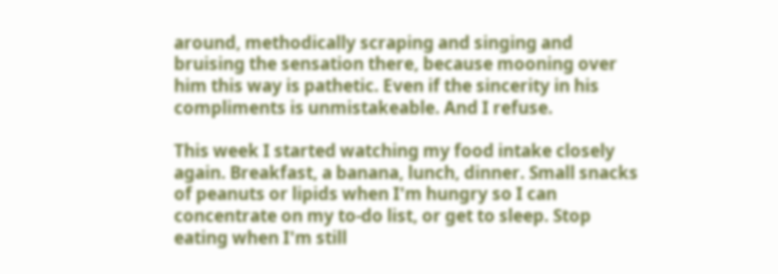around, methodically scraping and singing and bruising the sensation there, because mooning over him this way is pathetic. Even if the sincerity in his compliments is unmistakeable. And I refuse.

This week I started watching my food intake closely again. Breakfast, a banana, lunch, dinner. Small snacks of peanuts or lipids when I'm hungry so I can concentrate on my to-do list, or get to sleep. Stop eating when I'm still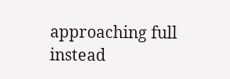approaching full instead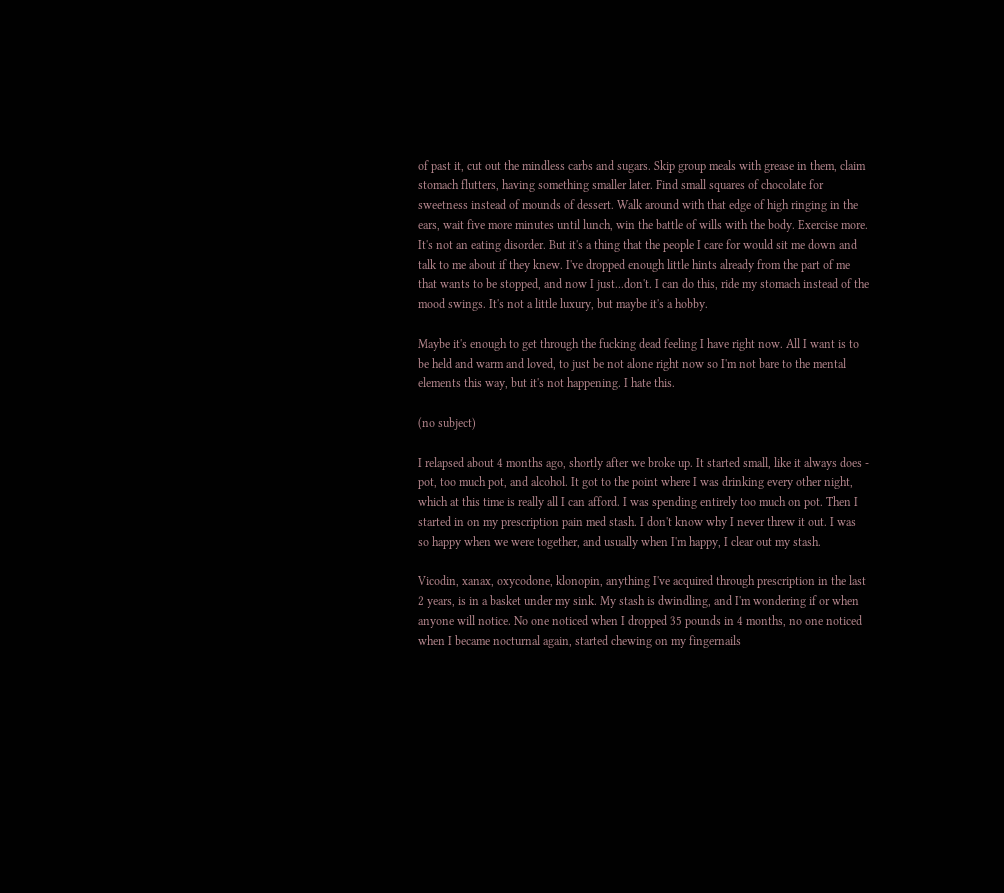of past it, cut out the mindless carbs and sugars. Skip group meals with grease in them, claim stomach flutters, having something smaller later. Find small squares of chocolate for sweetness instead of mounds of dessert. Walk around with that edge of high ringing in the ears, wait five more minutes until lunch, win the battle of wills with the body. Exercise more. It's not an eating disorder. But it's a thing that the people I care for would sit me down and talk to me about if they knew. I've dropped enough little hints already from the part of me that wants to be stopped, and now I just...don't. I can do this, ride my stomach instead of the mood swings. It's not a little luxury, but maybe it's a hobby.

Maybe it's enough to get through the fucking dead feeling I have right now. All I want is to be held and warm and loved, to just be not alone right now so I'm not bare to the mental elements this way, but it's not happening. I hate this.

(no subject)

I relapsed about 4 months ago, shortly after we broke up. It started small, like it always does - pot, too much pot, and alcohol. It got to the point where I was drinking every other night, which at this time is really all I can afford. I was spending entirely too much on pot. Then I started in on my prescription pain med stash. I don't know why I never threw it out. I was so happy when we were together, and usually when I'm happy, I clear out my stash.

Vicodin, xanax, oxycodone, klonopin, anything I've acquired through prescription in the last 2 years, is in a basket under my sink. My stash is dwindling, and I'm wondering if or when anyone will notice. No one noticed when I dropped 35 pounds in 4 months, no one noticed when I became nocturnal again, started chewing on my fingernails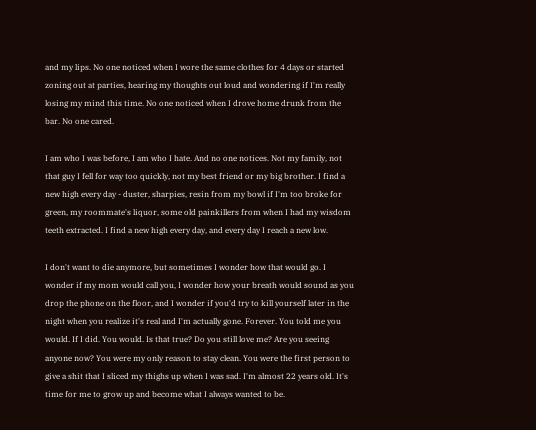and my lips. No one noticed when I wore the same clothes for 4 days or started zoning out at parties, hearing my thoughts out loud and wondering if I'm really losing my mind this time. No one noticed when I drove home drunk from the bar. No one cared.

I am who I was before, I am who I hate. And no one notices. Not my family, not that guy I fell for way too quickly, not my best friend or my big brother. I find a new high every day - duster, sharpies, resin from my bowl if I'm too broke for green, my roommate's liquor, some old painkillers from when I had my wisdom teeth extracted. I find a new high every day, and every day I reach a new low.

I don't want to die anymore, but sometimes I wonder how that would go. I wonder if my mom would call you, I wonder how your breath would sound as you drop the phone on the floor, and I wonder if you'd try to kill yourself later in the night when you realize it's real and I'm actually gone. Forever. You told me you would. If I did. You would. Is that true? Do you still love me? Are you seeing anyone now? You were my only reason to stay clean. You were the first person to give a shit that I sliced my thighs up when I was sad. I'm almost 22 years old. It's time for me to grow up and become what I always wanted to be.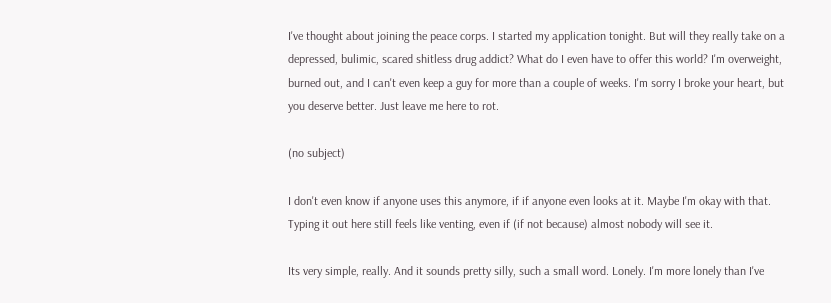I've thought about joining the peace corps. I started my application tonight. But will they really take on a depressed, bulimic, scared shitless drug addict? What do I even have to offer this world? I'm overweight, burned out, and I can't even keep a guy for more than a couple of weeks. I'm sorry I broke your heart, but you deserve better. Just leave me here to rot.

(no subject)

I don't even know if anyone uses this anymore, if if anyone even looks at it. Maybe I'm okay with that. Typing it out here still feels like venting, even if (if not because) almost nobody will see it.

Its very simple, really. And it sounds pretty silly, such a small word. Lonely. I'm more lonely than I've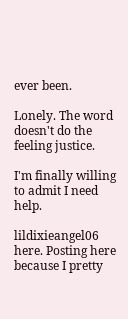ever been.

Lonely. The word doesn't do the feeling justice.

I'm finally willing to admit I need help.

lildixieangel06 here. Posting here because I pretty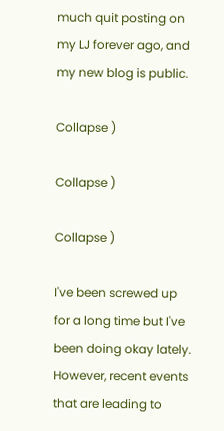much quit posting on my LJ forever ago, and my new blog is public.

Collapse )

Collapse )

Collapse )

I've been screwed up for a long time but I've been doing okay lately. However, recent events that are leading to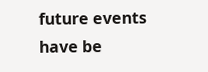future events have be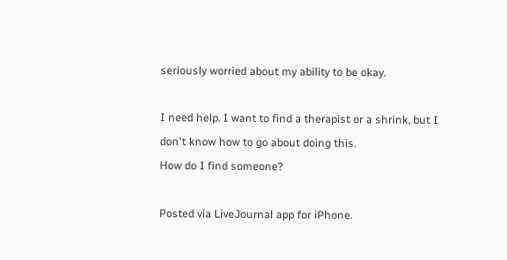seriously worried about my ability to be okay.

I need help. I want to find a therapist or a shrink, but I don't know how to go about doing this.
How do I find someone?

Posted via LiveJournal app for iPhone.